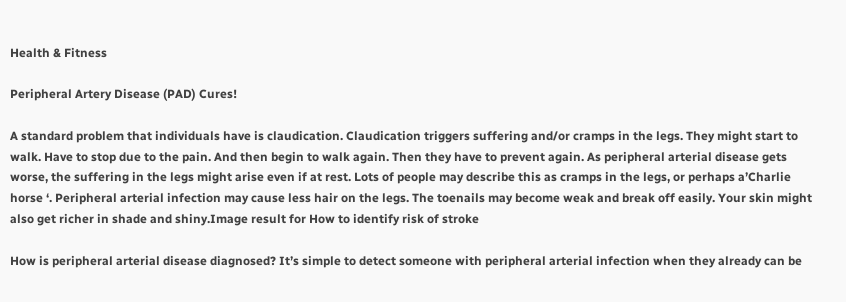Health & Fitness

Peripheral Artery Disease (PAD) Cures!

A standard problem that individuals have is claudication. Claudication triggers suffering and/or cramps in the legs. They might start to walk. Have to stop due to the pain. And then begin to walk again. Then they have to prevent again. As peripheral arterial disease gets worse, the suffering in the legs might arise even if at rest. Lots of people may describe this as cramps in the legs, or perhaps a’Charlie horse ‘. Peripheral arterial infection may cause less hair on the legs. The toenails may become weak and break off easily. Your skin might also get richer in shade and shiny.Image result for How to identify risk of stroke

How is peripheral arterial disease diagnosed? It’s simple to detect someone with peripheral arterial infection when they already can be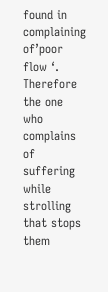found in complaining of’poor flow ‘. Therefore the one who complains of suffering while strolling that stops them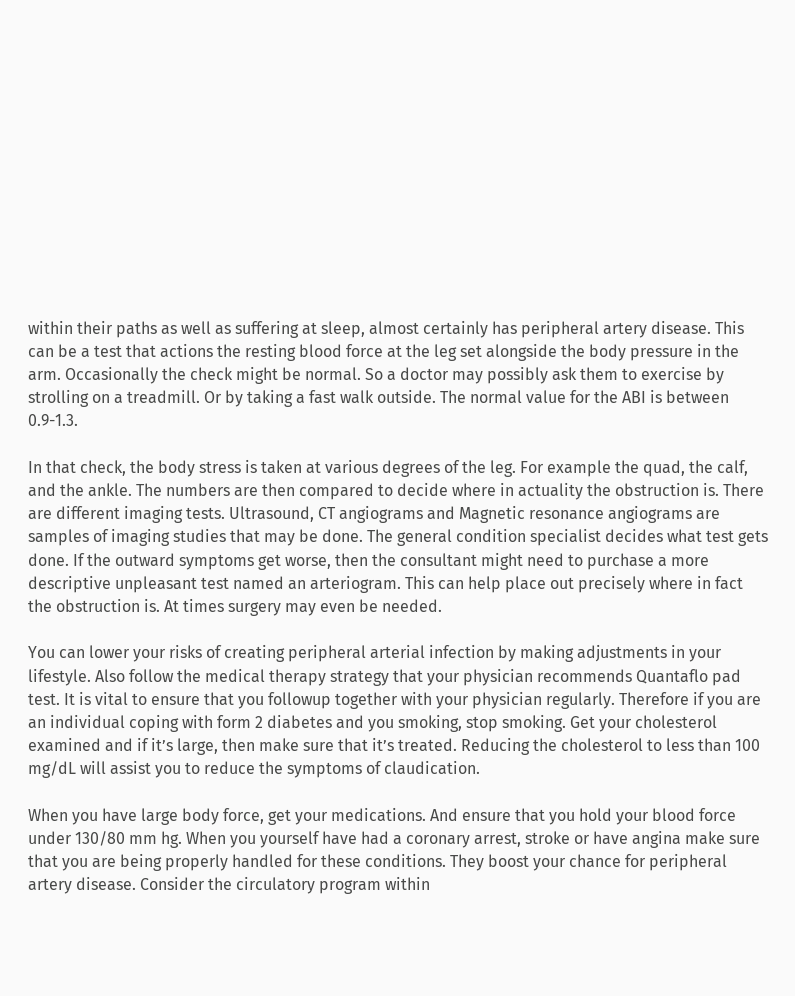within their paths as well as suffering at sleep, almost certainly has peripheral artery disease. This can be a test that actions the resting blood force at the leg set alongside the body pressure in the arm. Occasionally the check might be normal. So a doctor may possibly ask them to exercise by strolling on a treadmill. Or by taking a fast walk outside. The normal value for the ABI is between 0.9-1.3.

In that check, the body stress is taken at various degrees of the leg. For example the quad, the calf, and the ankle. The numbers are then compared to decide where in actuality the obstruction is. There are different imaging tests. Ultrasound, CT angiograms and Magnetic resonance angiograms are samples of imaging studies that may be done. The general condition specialist decides what test gets done. If the outward symptoms get worse, then the consultant might need to purchase a more descriptive unpleasant test named an arteriogram. This can help place out precisely where in fact the obstruction is. At times surgery may even be needed.

You can lower your risks of creating peripheral arterial infection by making adjustments in your lifestyle. Also follow the medical therapy strategy that your physician recommends Quantaflo pad test. It is vital to ensure that you followup together with your physician regularly. Therefore if you are an individual coping with form 2 diabetes and you smoking, stop smoking. Get your cholesterol examined and if it’s large, then make sure that it’s treated. Reducing the cholesterol to less than 100 mg/dL will assist you to reduce the symptoms of claudication.

When you have large body force, get your medications. And ensure that you hold your blood force under 130/80 mm hg. When you yourself have had a coronary arrest, stroke or have angina make sure that you are being properly handled for these conditions. They boost your chance for peripheral artery disease. Consider the circulatory program within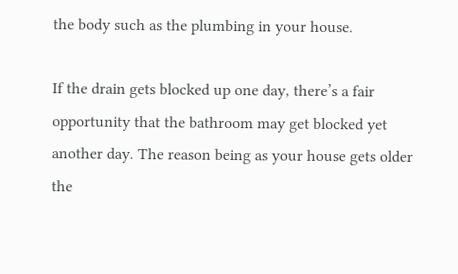the body such as the plumbing in your house.

If the drain gets blocked up one day, there’s a fair opportunity that the bathroom may get blocked yet another day. The reason being as your house gets older the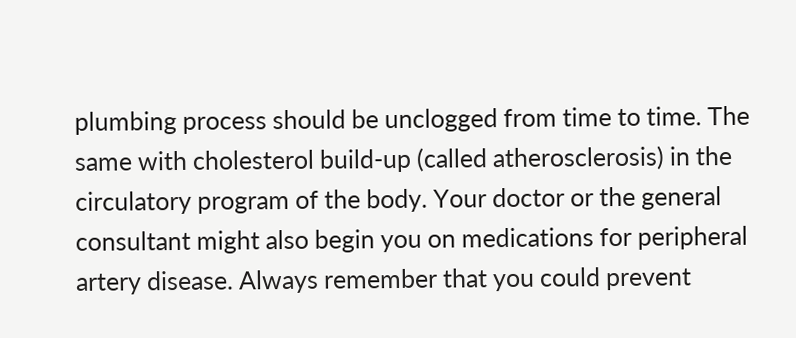plumbing process should be unclogged from time to time. The same with cholesterol build-up (called atherosclerosis) in the circulatory program of the body. Your doctor or the general consultant might also begin you on medications for peripheral artery disease. Always remember that you could prevent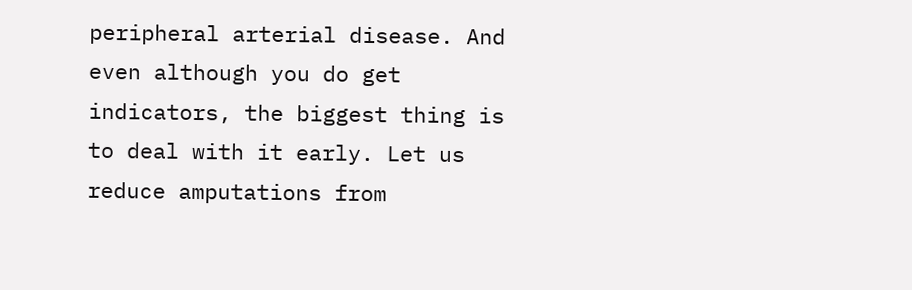peripheral arterial disease. And even although you do get indicators, the biggest thing is to deal with it early. Let us reduce amputations from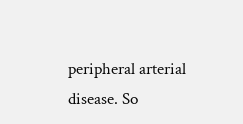peripheral arterial disease. So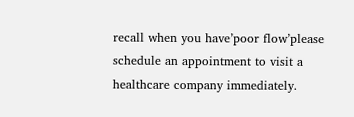recall when you have’poor flow’please schedule an appointment to visit a healthcare company immediately.